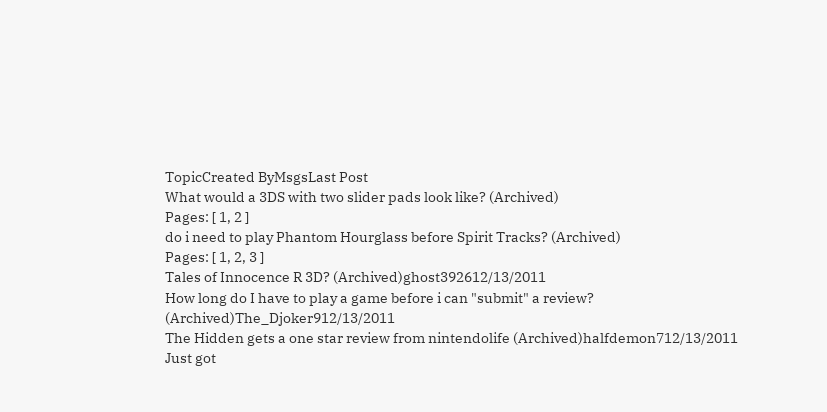TopicCreated ByMsgsLast Post
What would a 3DS with two slider pads look like? (Archived)
Pages: [ 1, 2 ]
do i need to play Phantom Hourglass before Spirit Tracks? (Archived)
Pages: [ 1, 2, 3 ]
Tales of Innocence R 3D? (Archived)ghost392612/13/2011
How long do I have to play a game before i can "submit" a review? (Archived)The_Djoker912/13/2011
The Hidden gets a one star review from nintendolife (Archived)halfdemon712/13/2011
Just got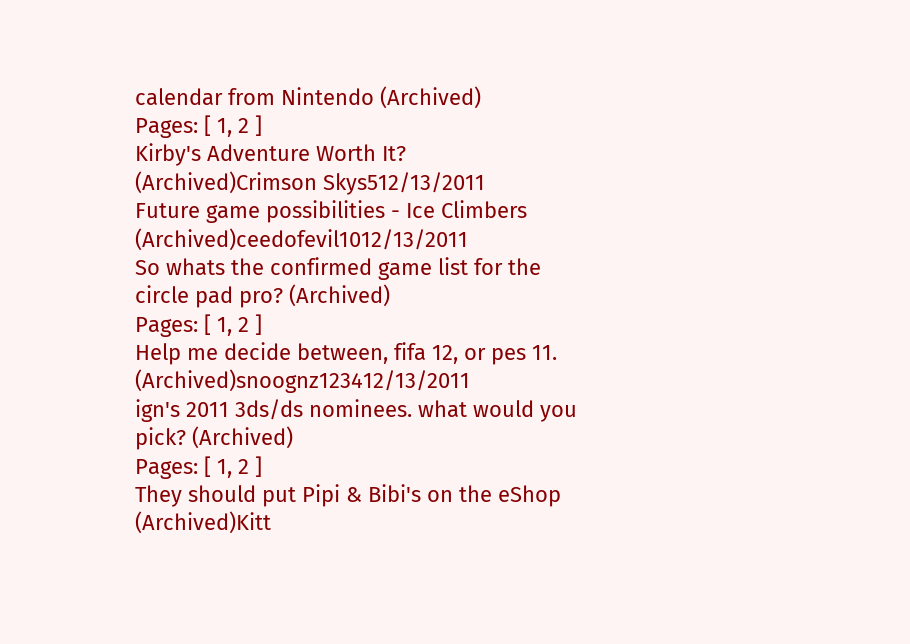calendar from Nintendo (Archived)
Pages: [ 1, 2 ]
Kirby's Adventure Worth It? (Archived)Crimson Skys512/13/2011
Future game possibilities - Ice Climbers (Archived)ceedofevil1012/13/2011
So whats the confirmed game list for the circle pad pro? (Archived)
Pages: [ 1, 2 ]
Help me decide between, fifa 12, or pes 11. (Archived)snoognz123412/13/2011
ign's 2011 3ds/ds nominees. what would you pick? (Archived)
Pages: [ 1, 2 ]
They should put Pipi & Bibi's on the eShop (Archived)Kitt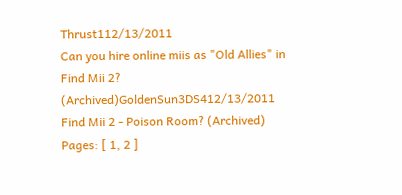Thrust112/13/2011
Can you hire online miis as "Old Allies" in Find Mii 2? (Archived)GoldenSun3DS412/13/2011
Find Mii 2 - Poison Room? (Archived)
Pages: [ 1, 2 ]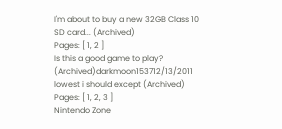I'm about to buy a new 32GB Class 10 SD card... (Archived)
Pages: [ 1, 2 ]
Is this a good game to play? (Archived)darkmoon153712/13/2011
lowest i should except (Archived)
Pages: [ 1, 2, 3 ]
Nintendo Zone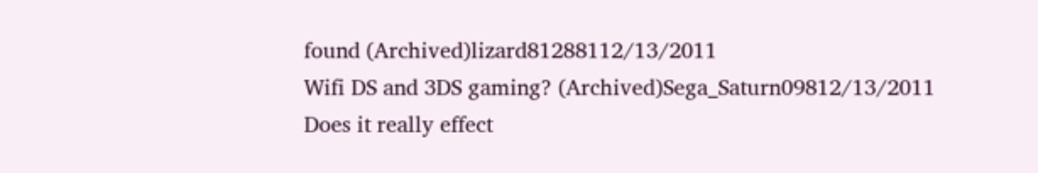found (Archived)lizard81288112/13/2011
Wifi DS and 3DS gaming? (Archived)Sega_Saturn09812/13/2011
Does it really effect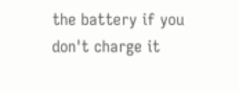the battery if you don't charge it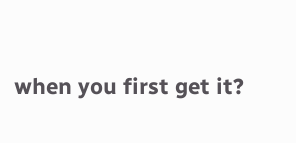when you first get it?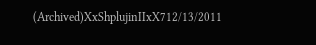(Archived)XxShplujinIIxX712/13/2011